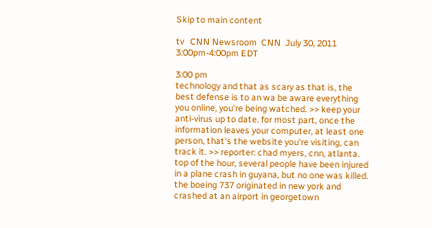Skip to main content

tv   CNN Newsroom  CNN  July 30, 2011 3:00pm-4:00pm EDT

3:00 pm
technology and that as scary as that is, the best defense is to an wa be aware everything you online, you're being watched. >> keep your anti-virus up to date. for most part, once the information leaves your computer, at least one person, that's the website you're visiting, can track it. >> reporter: chad myers, cnn, atlanta. top of the hour, several people have been injured in a plane crash in guyana, but no one was killed. the boeing 737 originated in new york and crashed at an airport in georgetown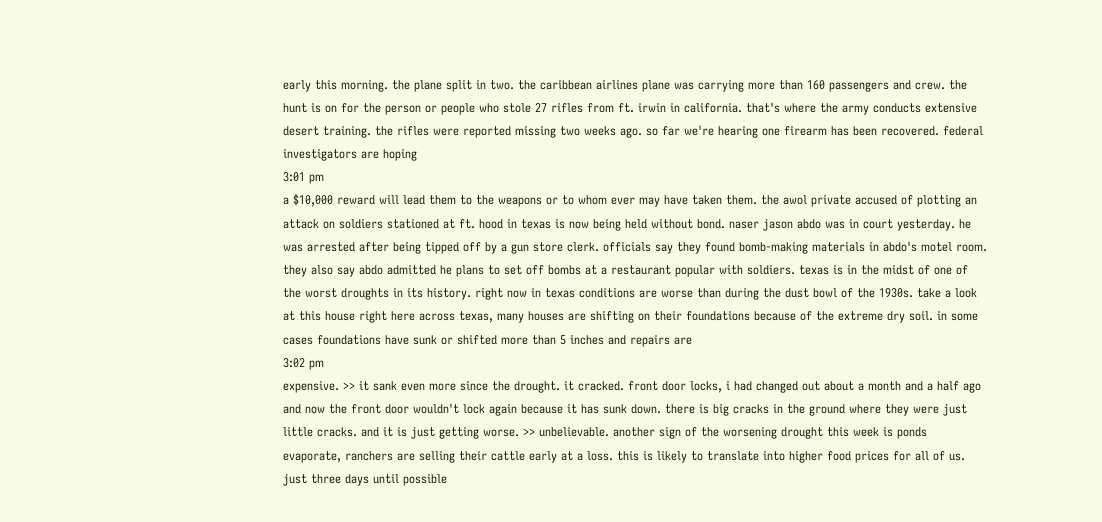early this morning. the plane split in two. the caribbean airlines plane was carrying more than 160 passengers and crew. the hunt is on for the person or people who stole 27 rifles from ft. irwin in california. that's where the army conducts extensive desert training. the rifles were reported missing two weeks ago. so far we're hearing one firearm has been recovered. federal investigators are hoping
3:01 pm
a $10,000 reward will lead them to the weapons or to whom ever may have taken them. the awol private accused of plotting an attack on soldiers stationed at ft. hood in texas is now being held without bond. naser jason abdo was in court yesterday. he was arrested after being tipped off by a gun store clerk. officials say they found bomb-making materials in abdo's motel room. they also say abdo admitted he plans to set off bombs at a restaurant popular with soldiers. texas is in the midst of one of the worst droughts in its history. right now in texas conditions are worse than during the dust bowl of the 1930s. take a look at this house right here across texas, many houses are shifting on their foundations because of the extreme dry soil. in some cases foundations have sunk or shifted more than 5 inches and repairs are
3:02 pm
expensive. >> it sank even more since the drought. it cracked. front door locks, i had changed out about a month and a half ago and now the front door wouldn't lock again because it has sunk down. there is big cracks in the ground where they were just little cracks. and it is just getting worse. >> unbelievable. another sign of the worsening drought this week is ponds evaporate, ranchers are selling their cattle early at a loss. this is likely to translate into higher food prices for all of us. just three days until possible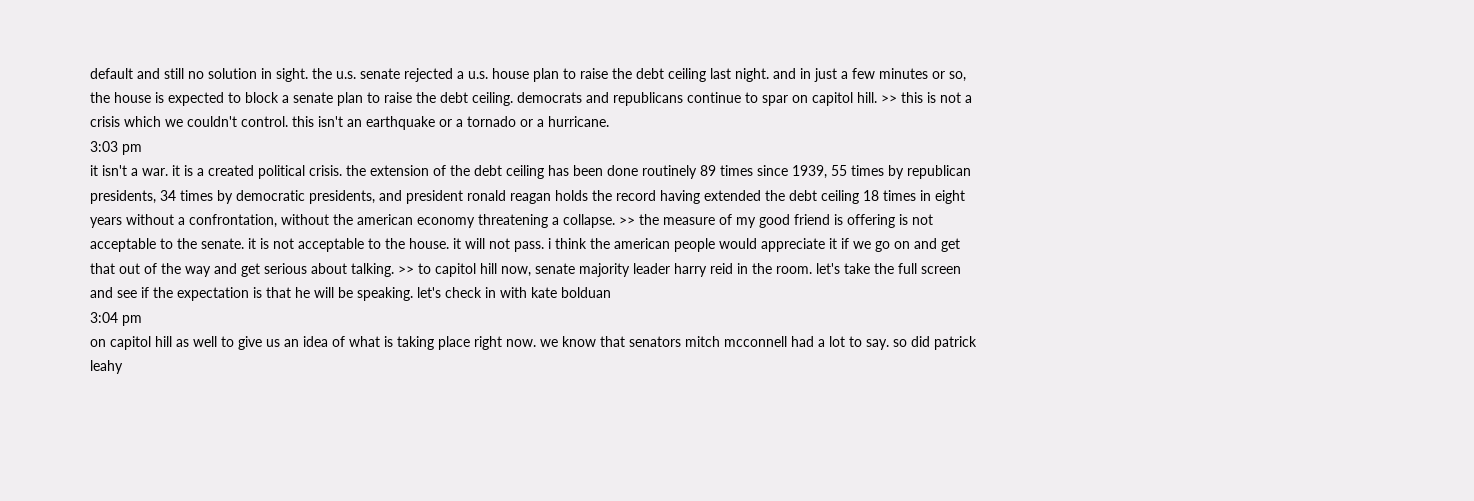default and still no solution in sight. the u.s. senate rejected a u.s. house plan to raise the debt ceiling last night. and in just a few minutes or so, the house is expected to block a senate plan to raise the debt ceiling. democrats and republicans continue to spar on capitol hill. >> this is not a crisis which we couldn't control. this isn't an earthquake or a tornado or a hurricane.
3:03 pm
it isn't a war. it is a created political crisis. the extension of the debt ceiling has been done routinely 89 times since 1939, 55 times by republican presidents, 34 times by democratic presidents, and president ronald reagan holds the record having extended the debt ceiling 18 times in eight years without a confrontation, without the american economy threatening a collapse. >> the measure of my good friend is offering is not acceptable to the senate. it is not acceptable to the house. it will not pass. i think the american people would appreciate it if we go on and get that out of the way and get serious about talking. >> to capitol hill now, senate majority leader harry reid in the room. let's take the full screen and see if the expectation is that he will be speaking. let's check in with kate bolduan
3:04 pm
on capitol hill as well to give us an idea of what is taking place right now. we know that senators mitch mcconnell had a lot to say. so did patrick leahy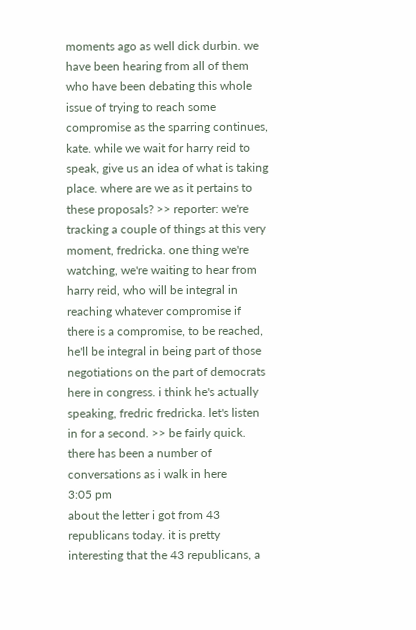moments ago as well dick durbin. we have been hearing from all of them who have been debating this whole issue of trying to reach some compromise as the sparring continues, kate. while we wait for harry reid to speak, give us an idea of what is taking place. where are we as it pertains to these proposals? >> reporter: we're tracking a couple of things at this very moment, fredricka. one thing we're watching, we're waiting to hear from harry reid, who will be integral in reaching whatever compromise if there is a compromise, to be reached, he'll be integral in being part of those negotiations on the part of democrats here in congress. i think he's actually speaking, fredric fredricka. let's listen in for a second. >> be fairly quick. there has been a number of conversations as i walk in here
3:05 pm
about the letter i got from 43 republicans today. it is pretty interesting that the 43 republicans, a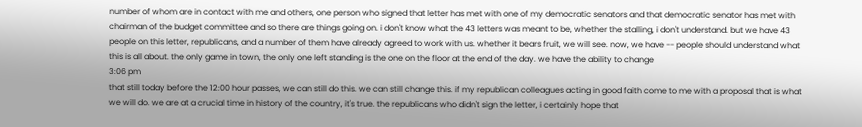number of whom are in contact with me and others, one person who signed that letter has met with one of my democratic senators and that democratic senator has met with chairman of the budget committee and so there are things going on. i don't know what the 43 letters was meant to be, whether the stalling, i don't understand. but we have 43 people on this letter, republicans, and a number of them have already agreed to work with us. whether it bears fruit, we will see. now, we have -- people should understand what this is all about. the only game in town, the only one left standing is the one on the floor at the end of the day. we have the ability to change
3:06 pm
that still today before the 12:00 hour passes, we can still do this. we can still change this. if my republican colleagues acting in good faith come to me with a proposal that is what we will do. we are at a crucial time in history of the country, it's true. the republicans who didn't sign the letter, i certainly hope that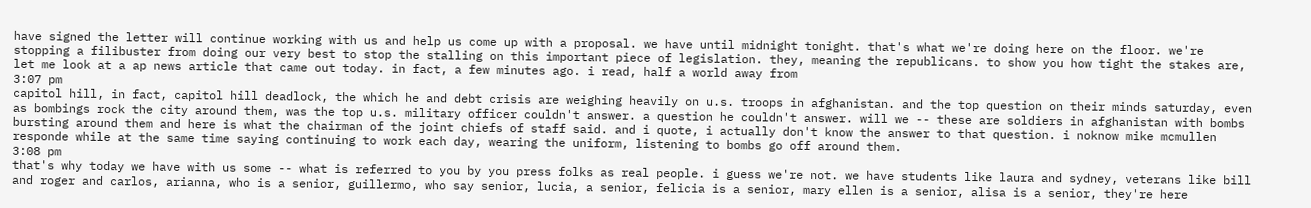have signed the letter will continue working with us and help us come up with a proposal. we have until midnight tonight. that's what we're doing here on the floor. we're stopping a filibuster from doing our very best to stop the stalling on this important piece of legislation. they, meaning the republicans. to show you how tight the stakes are, let me look at a ap news article that came out today. in fact, a few minutes ago. i read, half a world away from
3:07 pm
capitol hill, in fact, capitol hill deadlock, the which he and debt crisis are weighing heavily on u.s. troops in afghanistan. and the top question on their minds saturday, even as bombings rock the city around them, was the top u.s. military officer couldn't answer. a question he couldn't answer. will we -- these are soldiers in afghanistan with bombs bursting around them and here is what the chairman of the joint chiefs of staff said. and i quote, i actually don't know the answer to that question. i noknow mike mcmullen responde while at the same time saying continuing to work each day, wearing the uniform, listening to bombs go off around them.
3:08 pm
that's why today we have with us some -- what is referred to you by you press folks as real people. i guess we're not. we have students like laura and sydney, veterans like bill and roger and carlos, arianna, who is a senior, guillermo, who say senior, lucia, a senior, felicia is a senior, mary ellen is a senior, alisa is a senior, they're here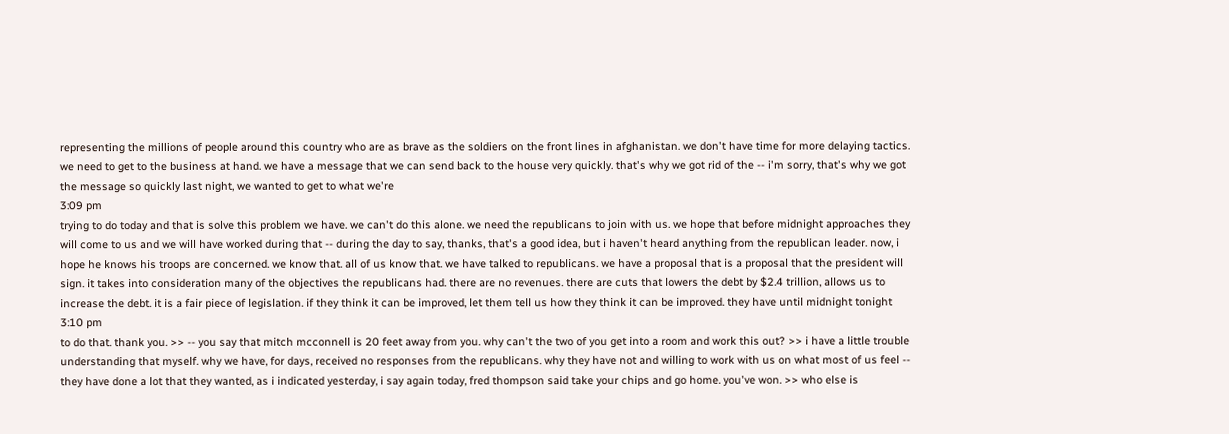representing the millions of people around this country who are as brave as the soldiers on the front lines in afghanistan. we don't have time for more delaying tactics. we need to get to the business at hand. we have a message that we can send back to the house very quickly. that's why we got rid of the -- i'm sorry, that's why we got the message so quickly last night, we wanted to get to what we're
3:09 pm
trying to do today and that is solve this problem we have. we can't do this alone. we need the republicans to join with us. we hope that before midnight approaches they will come to us and we will have worked during that -- during the day to say, thanks, that's a good idea, but i haven't heard anything from the republican leader. now, i hope he knows his troops are concerned. we know that. all of us know that. we have talked to republicans. we have a proposal that is a proposal that the president will sign. it takes into consideration many of the objectives the republicans had. there are no revenues. there are cuts that lowers the debt by $2.4 trillion, allows us to increase the debt. it is a fair piece of legislation. if they think it can be improved, let them tell us how they think it can be improved. they have until midnight tonight
3:10 pm
to do that. thank you. >> -- you say that mitch mcconnell is 20 feet away from you. why can't the two of you get into a room and work this out? >> i have a little trouble understanding that myself. why we have, for days, received no responses from the republicans. why they have not and willing to work with us on what most of us feel -- they have done a lot that they wanted, as i indicated yesterday, i say again today, fred thompson said take your chips and go home. you've won. >> who else is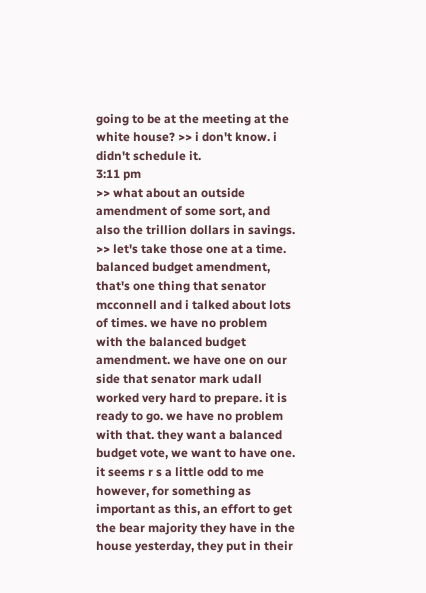going to be at the meeting at the white house? >> i don't know. i didn't schedule it.
3:11 pm
>> what about an outside amendment of some sort, and also the trillion dollars in savings. >> let's take those one at a time. balanced budget amendment, that's one thing that senator mcconnell and i talked about lots of times. we have no problem with the balanced budget amendment. we have one on our side that senator mark udall worked very hard to prepare. it is ready to go. we have no problem with that. they want a balanced budget vote, we want to have one. it seems r s a little odd to me however, for something as important as this, an effort to get the bear majority they have in the house yesterday, they put in their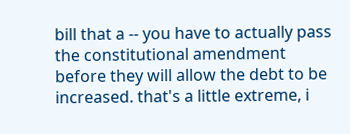bill that a -- you have to actually pass the constitutional amendment before they will allow the debt to be increased. that's a little extreme, i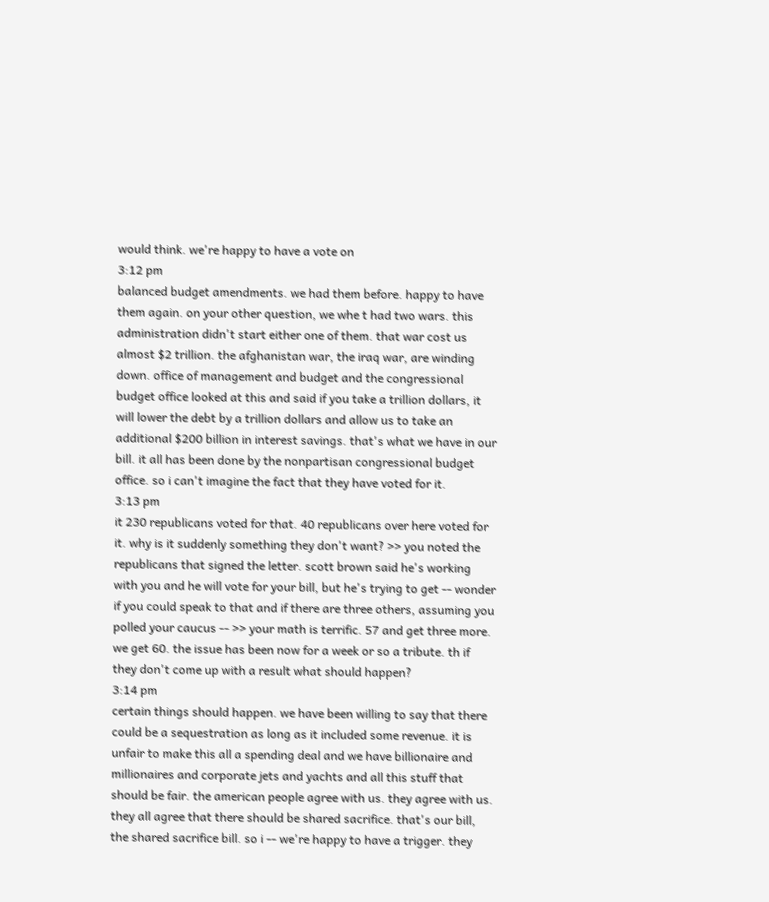would think. we're happy to have a vote on
3:12 pm
balanced budget amendments. we had them before. happy to have them again. on your other question, we whe t had two wars. this administration didn't start either one of them. that war cost us almost $2 trillion. the afghanistan war, the iraq war, are winding down. office of management and budget and the congressional budget office looked at this and said if you take a trillion dollars, it will lower the debt by a trillion dollars and allow us to take an additional $200 billion in interest savings. that's what we have in our bill. it all has been done by the nonpartisan congressional budget office. so i can't imagine the fact that they have voted for it.
3:13 pm
it 230 republicans voted for that. 40 republicans over here voted for it. why is it suddenly something they don't want? >> you noted the republicans that signed the letter. scott brown said he's working with you and he will vote for your bill, but he's trying to get -- wonder if you could speak to that and if there are three others, assuming you polled your caucus -- >> your math is terrific. 57 and get three more. we get 60. the issue has been now for a week or so a tribute. th if they don't come up with a result what should happen?
3:14 pm
certain things should happen. we have been willing to say that there could be a sequestration as long as it included some revenue. it is unfair to make this all a spending deal and we have billionaire and millionaires and corporate jets and yachts and all this stuff that should be fair. the american people agree with us. they agree with us. they all agree that there should be shared sacrifice. that's our bill, the shared sacrifice bill. so i -- we're happy to have a trigger. they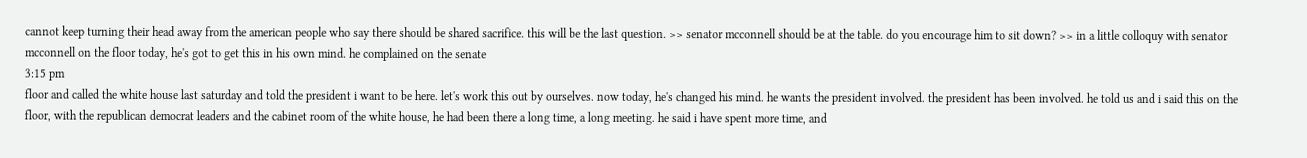cannot keep turning their head away from the american people who say there should be shared sacrifice. this will be the last question. >> senator mcconnell should be at the table. do you encourage him to sit down? >> in a little colloquy with senator mcconnell on the floor today, he's got to get this in his own mind. he complained on the senate
3:15 pm
floor and called the white house last saturday and told the president i want to be here. let's work this out by ourselves. now today, he's changed his mind. he wants the president involved. the president has been involved. he told us and i said this on the floor, with the republican democrat leaders and the cabinet room of the white house, he had been there a long time, a long meeting. he said i have spent more time, and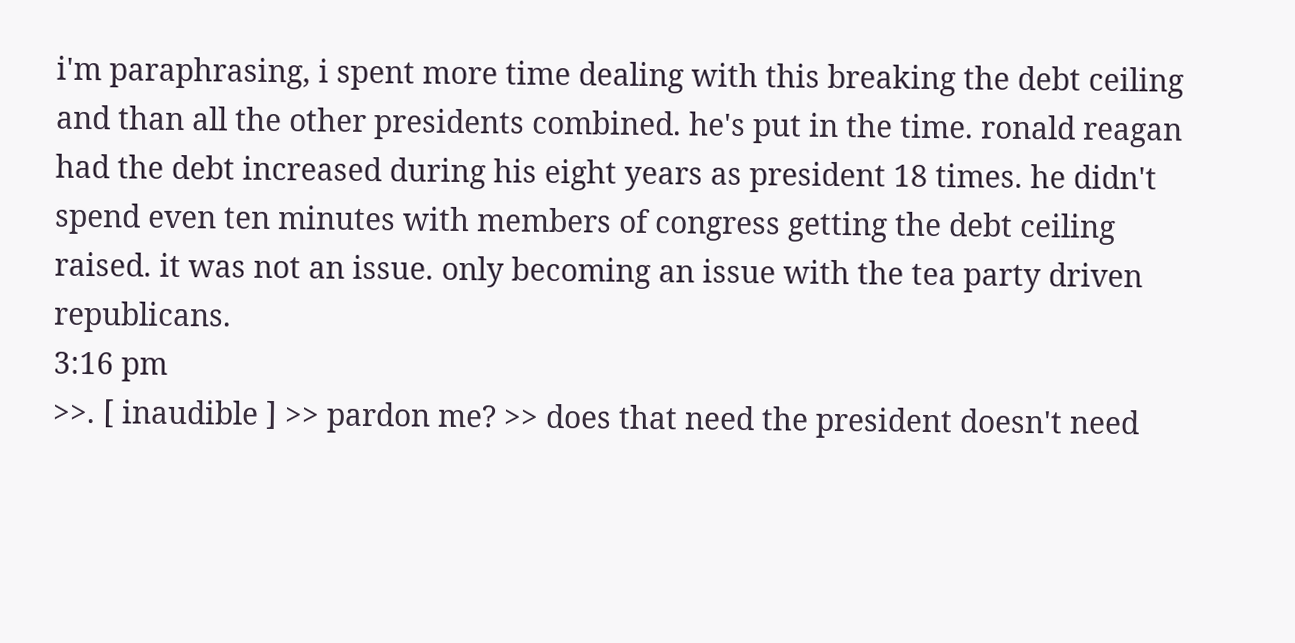i'm paraphrasing, i spent more time dealing with this breaking the debt ceiling and than all the other presidents combined. he's put in the time. ronald reagan had the debt increased during his eight years as president 18 times. he didn't spend even ten minutes with members of congress getting the debt ceiling raised. it was not an issue. only becoming an issue with the tea party driven republicans.
3:16 pm
>>. [ inaudible ] >> pardon me? >> does that need the president doesn't need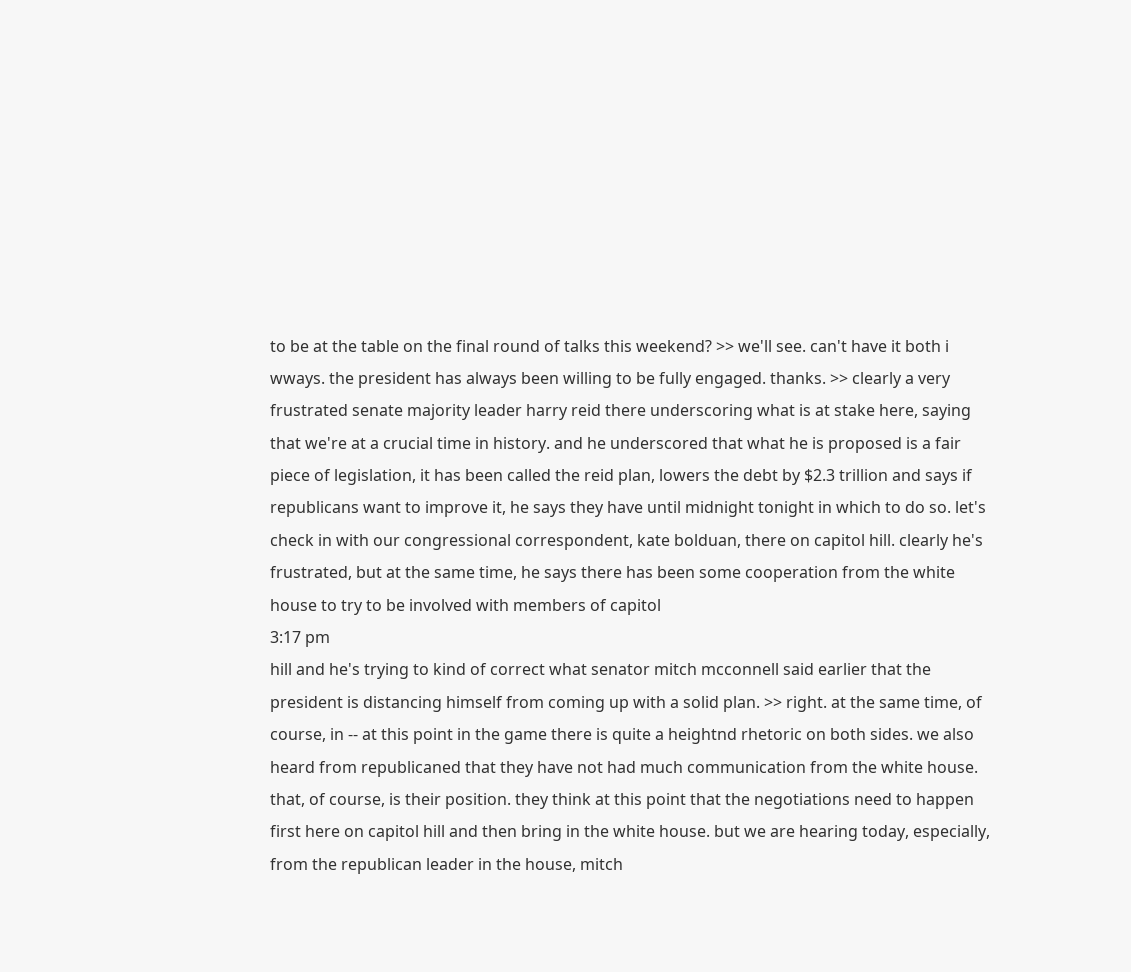to be at the table on the final round of talks this weekend? >> we'll see. can't have it both i wways. the president has always been willing to be fully engaged. thanks. >> clearly a very frustrated senate majority leader harry reid there underscoring what is at stake here, saying that we're at a crucial time in history. and he underscored that what he is proposed is a fair piece of legislation, it has been called the reid plan, lowers the debt by $2.3 trillion and says if republicans want to improve it, he says they have until midnight tonight in which to do so. let's check in with our congressional correspondent, kate bolduan, there on capitol hill. clearly he's frustrated, but at the same time, he says there has been some cooperation from the white house to try to be involved with members of capitol
3:17 pm
hill and he's trying to kind of correct what senator mitch mcconnell said earlier that the president is distancing himself from coming up with a solid plan. >> right. at the same time, of course, in -- at this point in the game there is quite a heightnd rhetoric on both sides. we also heard from republicaned that they have not had much communication from the white house. that, of course, is their position. they think at this point that the negotiations need to happen first here on capitol hill and then bring in the white house. but we are hearing today, especially, from the republican leader in the house, mitch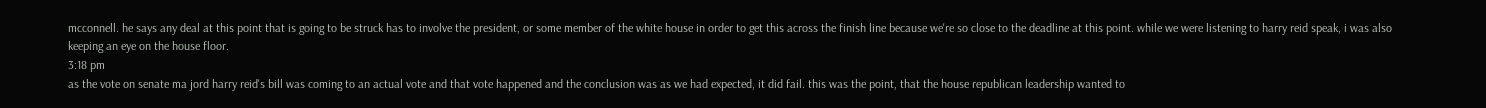mcconnell. he says any deal at this point that is going to be struck has to involve the president, or some member of the white house in order to get this across the finish line because we're so close to the deadline at this point. while we were listening to harry reid speak, i was also keeping an eye on the house floor.
3:18 pm
as the vote on senate ma jord harry reid's bill was coming to an actual vote and that vote happened and the conclusion was as we had expected, it did fail. this was the point, that the house republican leadership wanted to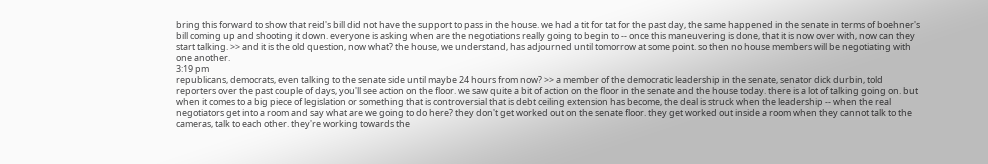bring this forward to show that reid's bill did not have the support to pass in the house. we had a tit for tat for the past day, the same happened in the senate in terms of boehner's bill coming up and shooting it down. everyone is asking when are the negotiations really going to begin to -- once this maneuvering is done, that it is now over with, now can they start talking. >> and it is the old question, now what? the house, we understand, has adjourned until tomorrow at some point. so then no house members will be negotiating with one another.
3:19 pm
republicans, democrats, even talking to the senate side until maybe 24 hours from now? >> a member of the democratic leadership in the senate, senator dick durbin, told reporters over the past couple of days, you'll see action on the floor. we saw quite a bit of action on the floor in the senate and the house today. there is a lot of talking going on. but when it comes to a big piece of legislation or something that is controversial that is debt ceiling extension has become, the deal is struck when the leadership -- when the real negotiators get into a room and say what are we going to do here? they don't get worked out on the senate floor. they get worked out inside a room when they cannot talk to the cameras, talk to each other. they're working towards the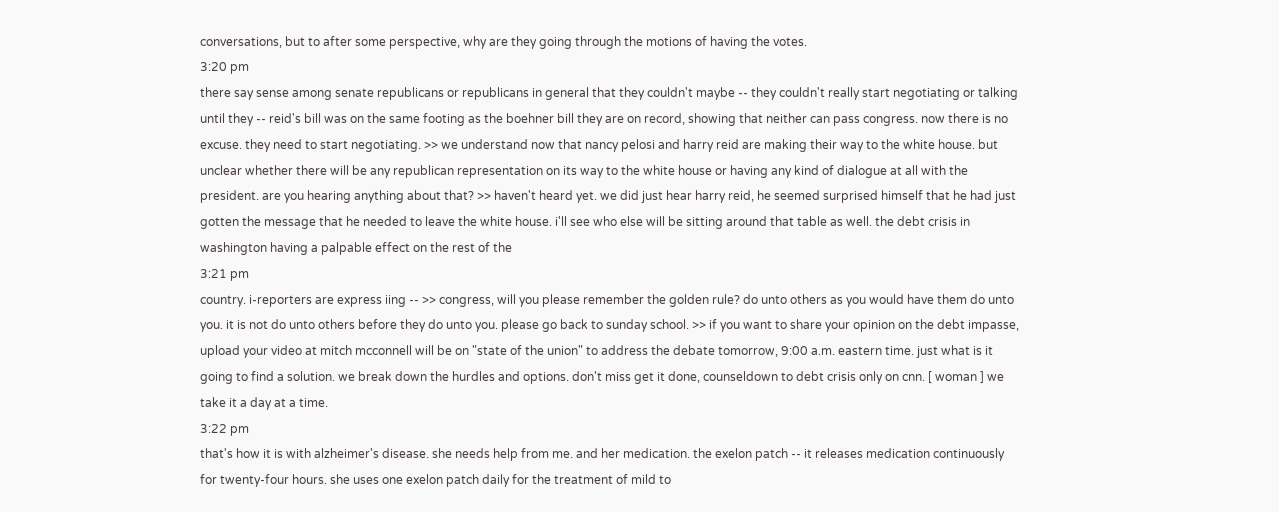conversations, but to after some perspective, why are they going through the motions of having the votes.
3:20 pm
there say sense among senate republicans or republicans in general that they couldn't maybe -- they couldn't really start negotiating or talking until they -- reid's bill was on the same footing as the boehner bill they are on record, showing that neither can pass congress. now there is no excuse. they need to start negotiating. >> we understand now that nancy pelosi and harry reid are making their way to the white house. but unclear whether there will be any republican representation on its way to the white house or having any kind of dialogue at all with the president. are you hearing anything about that? >> haven't heard yet. we did just hear harry reid, he seemed surprised himself that he had just gotten the message that he needed to leave the white house. i'll see who else will be sitting around that table as well. the debt crisis in washington having a palpable effect on the rest of the
3:21 pm
country. i-reporters are express iing -- >> congress, will you please remember the golden rule? do unto others as you would have them do unto you. it is not do unto others before they do unto you. please go back to sunday school. >> if you want to share your opinion on the debt impasse, upload your video at mitch mcconnell will be on "state of the union" to address the debate tomorrow, 9:00 a.m. eastern time. just what is it going to find a solution. we break down the hurdles and options. don't miss get it done, counseldown to debt crisis only on cnn. [ woman ] we take it a day at a time.
3:22 pm
that's how it is with alzheimer's disease. she needs help from me. and her medication. the exelon patch -- it releases medication continuously for twenty-four hours. she uses one exelon patch daily for the treatment of mild to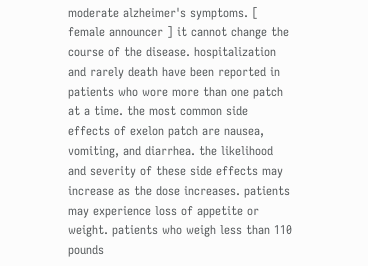moderate alzheimer's symptoms. [ female announcer ] it cannot change the course of the disease. hospitalization and rarely death have been reported in patients who wore more than one patch at a time. the most common side effects of exelon patch are nausea, vomiting, and diarrhea. the likelihood and severity of these side effects may increase as the dose increases. patients may experience loss of appetite or weight. patients who weigh less than 110 pounds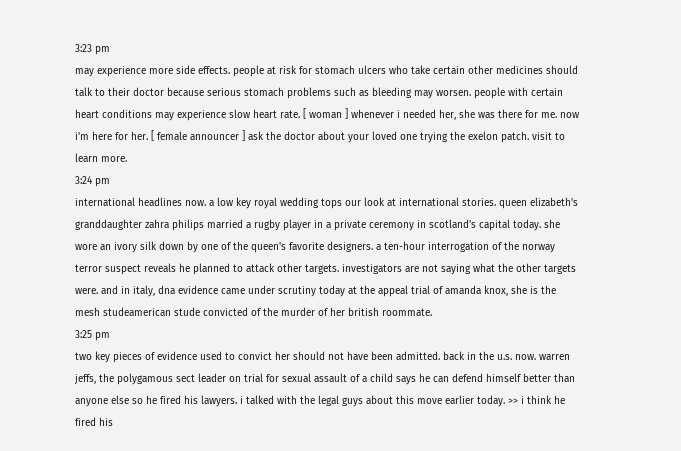3:23 pm
may experience more side effects. people at risk for stomach ulcers who take certain other medicines should talk to their doctor because serious stomach problems such as bleeding may worsen. people with certain heart conditions may experience slow heart rate. [ woman ] whenever i needed her, she was there for me. now i'm here for her. [ female announcer ] ask the doctor about your loved one trying the exelon patch. visit to learn more.
3:24 pm
international headlines now. a low key royal wedding tops our look at international stories. queen elizabeth's granddaughter zahra philips married a rugby player in a private ceremony in scotland's capital today. she wore an ivory silk down by one of the queen's favorite designers. a ten-hour interrogation of the norway terror suspect reveals he planned to attack other targets. investigators are not saying what the other targets were. and in italy, dna evidence came under scrutiny today at the appeal trial of amanda knox, she is the mesh studeamerican stude convicted of the murder of her british roommate.
3:25 pm
two key pieces of evidence used to convict her should not have been admitted. back in the u.s. now. warren jeffs, the polygamous sect leader on trial for sexual assault of a child says he can defend himself better than anyone else so he fired his lawyers. i talked with the legal guys about this move earlier today. >> i think he fired his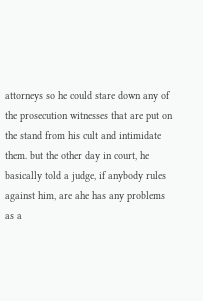attorneys so he could stare down any of the prosecution witnesses that are put on the stand from his cult and intimidate them. but the other day in court, he basically told a judge, if anybody rules against him, are ahe has any problems as a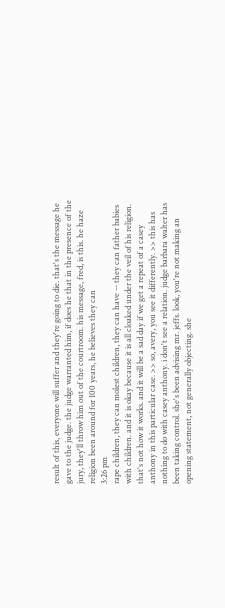result of this, everyone will suffer and they're going to die. that's the message he gave to the judge. the judge warranted him, if does he that in the presence of the jury, they'll throw him out of the courtroom. his message, fred, is this. he haze religion been around for 100 years, he believes they can
3:26 pm
rape children, they can molest children, they can have -- they can father babies with children. and it is okay because it is all cloaked under the veil of his religion. that's not how it works. and it will be a sad day if we get a repeat of a casey anthony in this particular case. >> so, avery, you see it differently. >> this has nothing to do with casey anthony. i don't see a relation. judge barbara walter has been taking control. she's been advising mr. jeffs. look, you're not making an opening statement, not generally objecting. she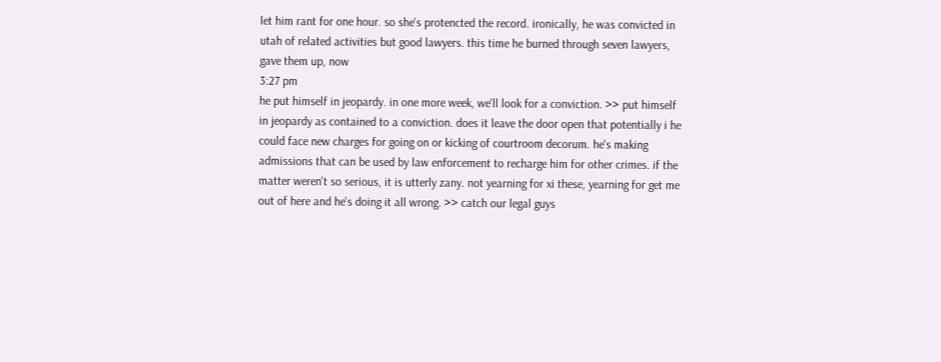let him rant for one hour. so she's protencted the record. ironically, he was convicted in utah of related activities but good lawyers. this time he burned through seven lawyers, gave them up, now
3:27 pm
he put himself in jeopardy. in one more week, we'll look for a conviction. >> put himself in jeopardy as contained to a conviction. does it leave the door open that potentially i he could face new charges for going on or kicking of courtroom decorum. he's making admissions that can be used by law enforcement to recharge him for other crimes. if the matter weren't so serious, it is utterly zany. not yearning for xi these, yearning for get me out of here and he's doing it all wrong. >> catch our legal guys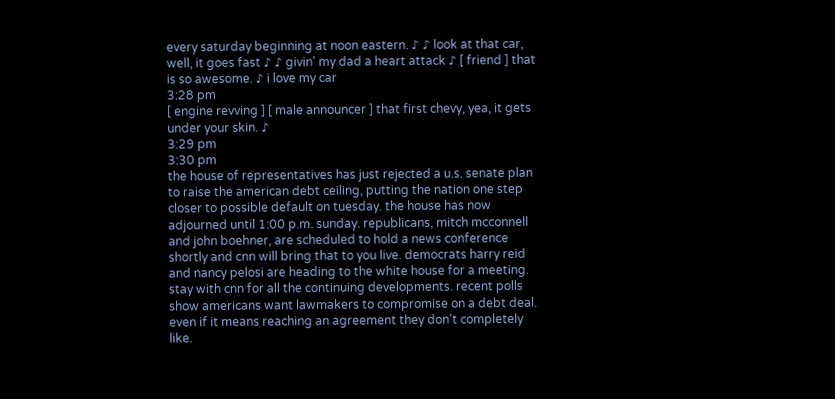every saturday beginning at noon eastern. ♪ ♪ look at that car, well, it goes fast ♪ ♪ givin' my dad a heart attack ♪ [ friend ] that is so awesome. ♪ i love my car
3:28 pm
[ engine revving ] [ male announcer ] that first chevy, yea, it gets under your skin. ♪
3:29 pm
3:30 pm
the house of representatives has just rejected a u.s. senate plan to raise the american debt ceiling, putting the nation one step closer to possible default on tuesday. the house has now adjourned until 1:00 p.m. sunday. republicans, mitch mcconnell and john boehner, are scheduled to hold a news conference shortly and cnn will bring that to you live. democrats harry reid and nancy pelosi are heading to the white house for a meeting. stay with cnn for all the continuing developments. recent polls show americans want lawmakers to compromise on a debt deal. even if it means reaching an agreement they don't completely like.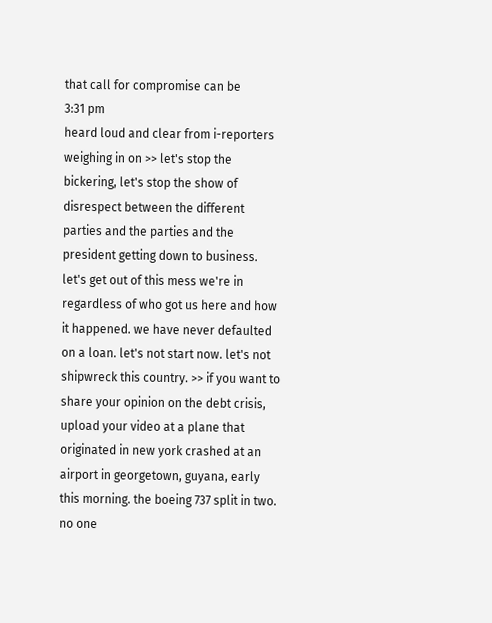that call for compromise can be
3:31 pm
heard loud and clear from i-reporters weighing in on >> let's stop the bickering, let's stop the show of disrespect between the different parties and the parties and the president getting down to business. let's get out of this mess we're in regardless of who got us here and how it happened. we have never defaulted on a loan. let's not start now. let's not shipwreck this country. >> if you want to share your opinion on the debt crisis, upload your video at a plane that originated in new york crashed at an airport in georgetown, guyana, early this morning. the boeing 737 split in two. no one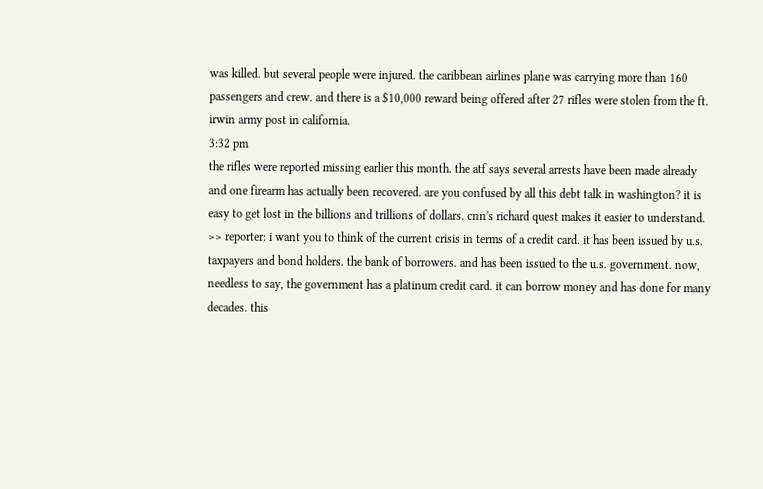was killed. but several people were injured. the caribbean airlines plane was carrying more than 160 passengers and crew. and there is a $10,000 reward being offered after 27 rifles were stolen from the ft. irwin army post in california.
3:32 pm
the rifles were reported missing earlier this month. the atf says several arrests have been made already and one firearm has actually been recovered. are you confused by all this debt talk in washington? it is easy to get lost in the billions and trillions of dollars. cnn's richard quest makes it easier to understand. >> reporter: i want you to think of the current crisis in terms of a credit card. it has been issued by u.s. taxpayers and bond holders. the bank of borrowers. and has been issued to the u.s. government. now, needless to say, the government has a platinum credit card. it can borrow money and has done for many decades. this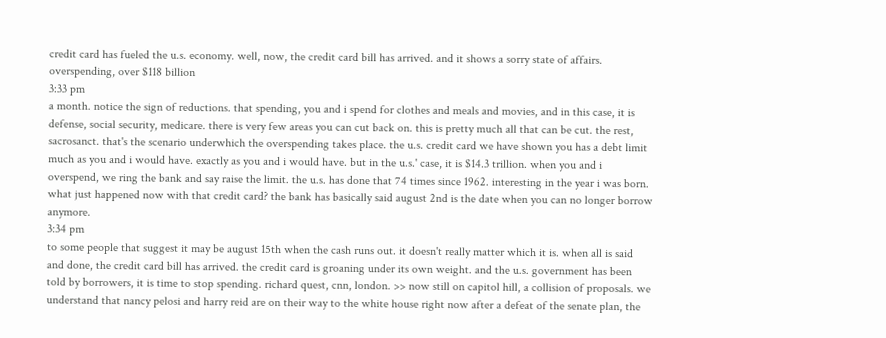credit card has fueled the u.s. economy. well, now, the credit card bill has arrived. and it shows a sorry state of affairs. overspending, over $118 billion
3:33 pm
a month. notice the sign of reductions. that spending, you and i spend for clothes and meals and movies, and in this case, it is defense, social security, medicare. there is very few areas you can cut back on. this is pretty much all that can be cut. the rest, sacrosanct. that's the scenario underwhich the overspending takes place. the u.s. credit card we have shown you has a debt limit much as you and i would have. exactly as you and i would have. but in the u.s.' case, it is $14.3 trillion. when you and i overspend, we ring the bank and say raise the limit. the u.s. has done that 74 times since 1962. interesting in the year i was born. what just happened now with that credit card? the bank has basically said august 2nd is the date when you can no longer borrow anymore.
3:34 pm
to some people that suggest it may be august 15th when the cash runs out. it doesn't really matter which it is. when all is said and done, the credit card bill has arrived. the credit card is groaning under its own weight. and the u.s. government has been told by borrowers, it is time to stop spending. richard quest, cnn, london. >> now still on capitol hill, a collision of proposals. we understand that nancy pelosi and harry reid are on their way to the white house right now after a defeat of the senate plan, the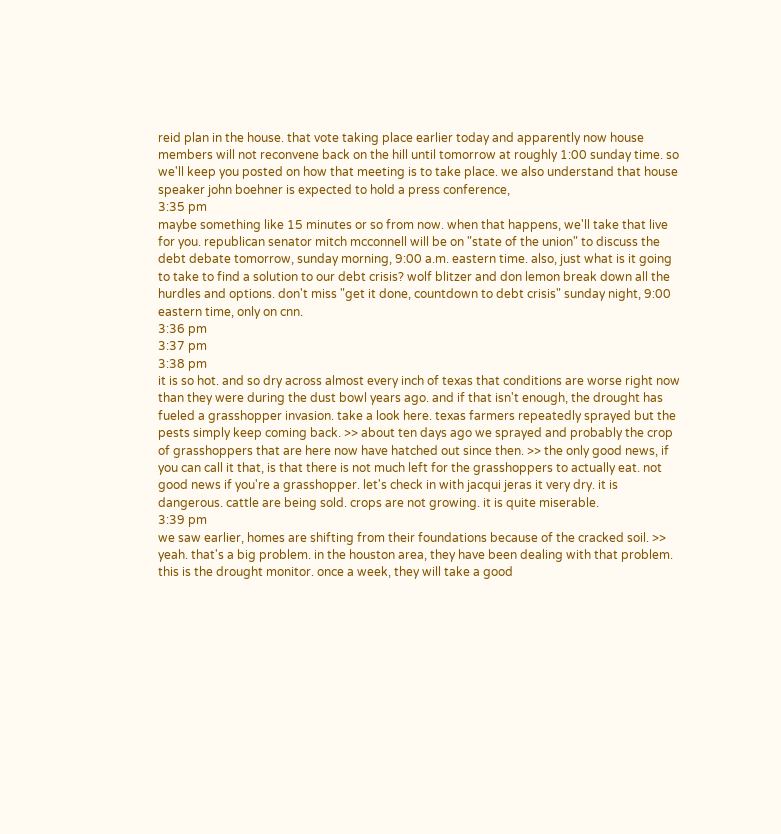reid plan in the house. that vote taking place earlier today and apparently now house members will not reconvene back on the hill until tomorrow at roughly 1:00 sunday time. so we'll keep you posted on how that meeting is to take place. we also understand that house speaker john boehner is expected to hold a press conference,
3:35 pm
maybe something like 15 minutes or so from now. when that happens, we'll take that live for you. republican senator mitch mcconnell will be on "state of the union" to discuss the debt debate tomorrow, sunday morning, 9:00 a.m. eastern time. also, just what is it going to take to find a solution to our debt crisis? wolf blitzer and don lemon break down all the hurdles and options. don't miss "get it done, countdown to debt crisis" sunday night, 9:00 eastern time, only on cnn.
3:36 pm
3:37 pm
3:38 pm
it is so hot. and so dry across almost every inch of texas that conditions are worse right now than they were during the dust bowl years ago. and if that isn't enough, the drought has fueled a grasshopper invasion. take a look here. texas farmers repeatedly sprayed but the pests simply keep coming back. >> about ten days ago we sprayed and probably the crop of grasshoppers that are here now have hatched out since then. >> the only good news, if you can call it that, is that there is not much left for the grasshoppers to actually eat. not good news if you're a grasshopper. let's check in with jacqui jeras it very dry. it is dangerous. cattle are being sold. crops are not growing. it is quite miserable.
3:39 pm
we saw earlier, homes are shifting from their foundations because of the cracked soil. >> yeah. that's a big problem. in the houston area, they have been dealing with that problem. this is the drought monitor. once a week, they will take a good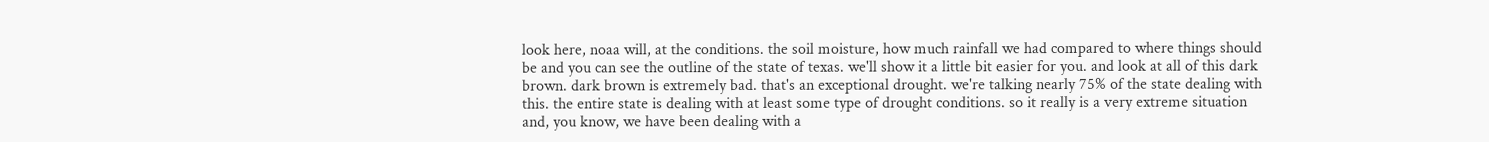look here, noaa will, at the conditions. the soil moisture, how much rainfall we had compared to where things should be and you can see the outline of the state of texas. we'll show it a little bit easier for you. and look at all of this dark brown. dark brown is extremely bad. that's an exceptional drought. we're talking nearly 75% of the state dealing with this. the entire state is dealing with at least some type of drought conditions. so it really is a very extreme situation and, you know, we have been dealing with a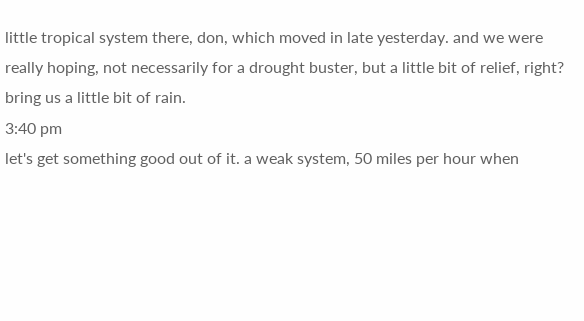little tropical system there, don, which moved in late yesterday. and we were really hoping, not necessarily for a drought buster, but a little bit of relief, right? bring us a little bit of rain.
3:40 pm
let's get something good out of it. a weak system, 50 miles per hour when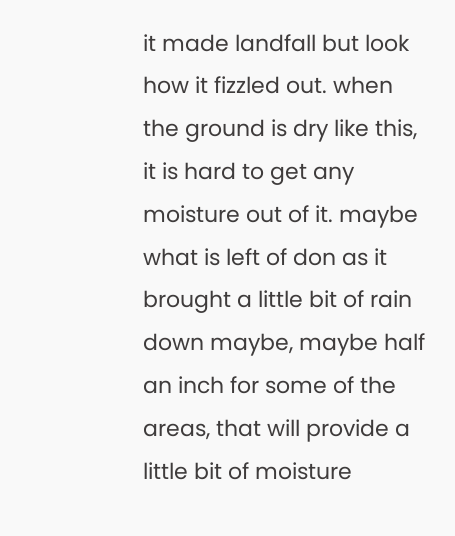it made landfall but look how it fizzled out. when the ground is dry like this, it is hard to get any moisture out of it. maybe what is left of don as it brought a little bit of rain down maybe, maybe half an inch for some of the areas, that will provide a little bit of moisture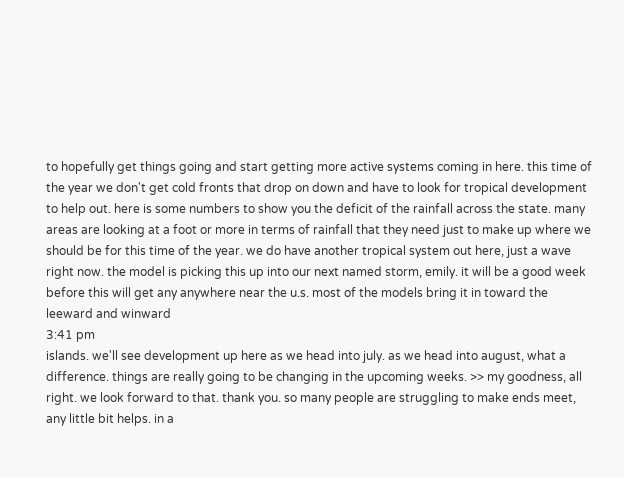to hopefully get things going and start getting more active systems coming in here. this time of the year we don't get cold fronts that drop on down and have to look for tropical development to help out. here is some numbers to show you the deficit of the rainfall across the state. many areas are looking at a foot or more in terms of rainfall that they need just to make up where we should be for this time of the year. we do have another tropical system out here, just a wave right now. the model is picking this up into our next named storm, emily. it will be a good week before this will get any anywhere near the u.s. most of the models bring it in toward the leeward and winward
3:41 pm
islands. we'll see development up here as we head into july. as we head into august, what a difference. things are really going to be changing in the upcoming weeks. >> my goodness, all right. we look forward to that. thank you. so many people are struggling to make ends meet, any little bit helps. in a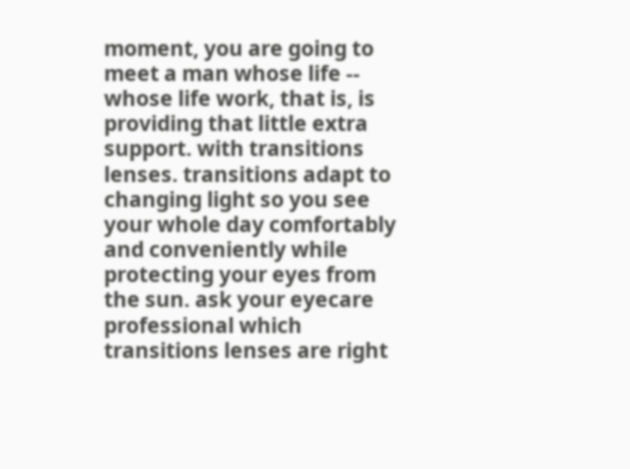moment, you are going to meet a man whose life -- whose life work, that is, is providing that little extra support. with transitions lenses. transitions adapt to changing light so you see your whole day comfortably and conveniently while protecting your eyes from the sun. ask your eyecare professional which transitions lenses are right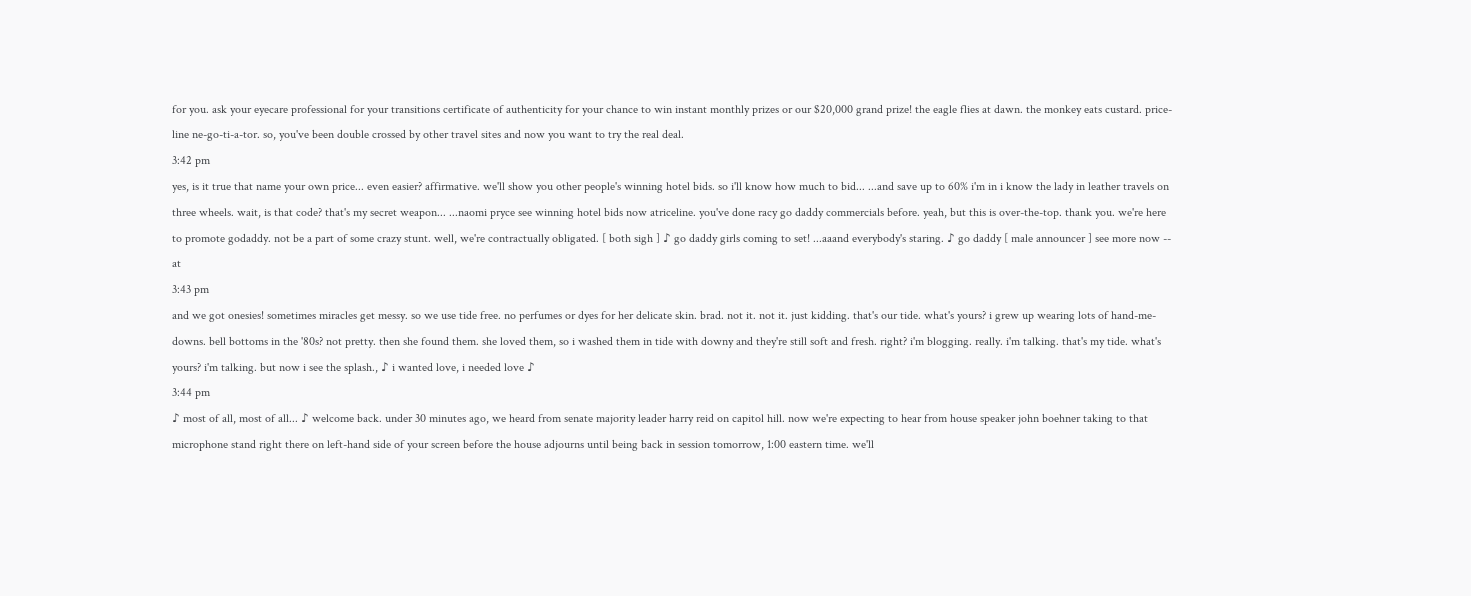for you. ask your eyecare professional for your transitions certificate of authenticity for your chance to win instant monthly prizes or our $20,000 grand prize! the eagle flies at dawn. the monkey eats custard. price-line ne-go-ti-a-tor. so, you've been double crossed by other travel sites and now you want to try the real deal.
3:42 pm
yes, is it true that name your own price... even easier? affirmative. we'll show you other people's winning hotel bids. so i'll know how much to bid... ...and save up to 60% i'm in i know the lady in leather travels on three wheels. wait, is that code? that's my secret weapon... ...naomi pryce see winning hotel bids now atriceline. you've done racy go daddy commercials before. yeah, but this is over-the-top. thank you. we're here to promote godaddy. not be a part of some crazy stunt. well, we're contractually obligated. [ both sigh ] ♪ go daddy girls coming to set! ...aaand everybody's staring. ♪ go daddy [ male announcer ] see more now -- at
3:43 pm
and we got onesies! sometimes miracles get messy. so we use tide free. no perfumes or dyes for her delicate skin. brad. not it. not it. just kidding. that's our tide. what's yours? i grew up wearing lots of hand-me-downs. bell bottoms in the '80s? not pretty. then she found them. she loved them, so i washed them in tide with downy and they're still soft and fresh. right? i'm blogging. really. i'm talking. that's my tide. what's yours? i'm talking. but now i see the splash., ♪ i wanted love, i needed love ♪
3:44 pm
♪ most of all, most of all... ♪ welcome back. under 30 minutes ago, we heard from senate majority leader harry reid on capitol hill. now we're expecting to hear from house speaker john boehner taking to that microphone stand right there on left-hand side of your screen before the house adjourns until being back in session tomorrow, 1:00 eastern time. we'll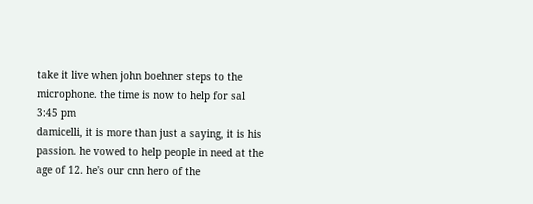take it live when john boehner steps to the microphone. the time is now to help for sal
3:45 pm
damicelli, it is more than just a saying, it is his passion. he vowed to help people in need at the age of 12. he's our cnn hero of the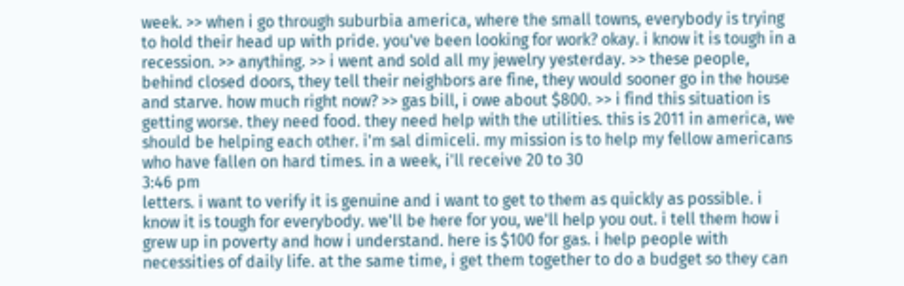week. >> when i go through suburbia america, where the small towns, everybody is trying to hold their head up with pride. you've been looking for work? okay. i know it is tough in a recession. >> anything. >> i went and sold all my jewelry yesterday. >> these people, behind closed doors, they tell their neighbors are fine, they would sooner go in the house and starve. how much right now? >> gas bill, i owe about $800. >> i find this situation is getting worse. they need food. they need help with the utilities. this is 2011 in america, we should be helping each other. i'm sal dimiceli. my mission is to help my fellow americans who have fallen on hard times. in a week, i'll receive 20 to 30
3:46 pm
letters. i want to verify it is genuine and i want to get to them as quickly as possible. i know it is tough for everybody. we'll be here for you, we'll help you out. i tell them how i grew up in poverty and how i understand. here is $100 for gas. i help people with necessities of daily life. at the same time, i get them together to do a budget so they can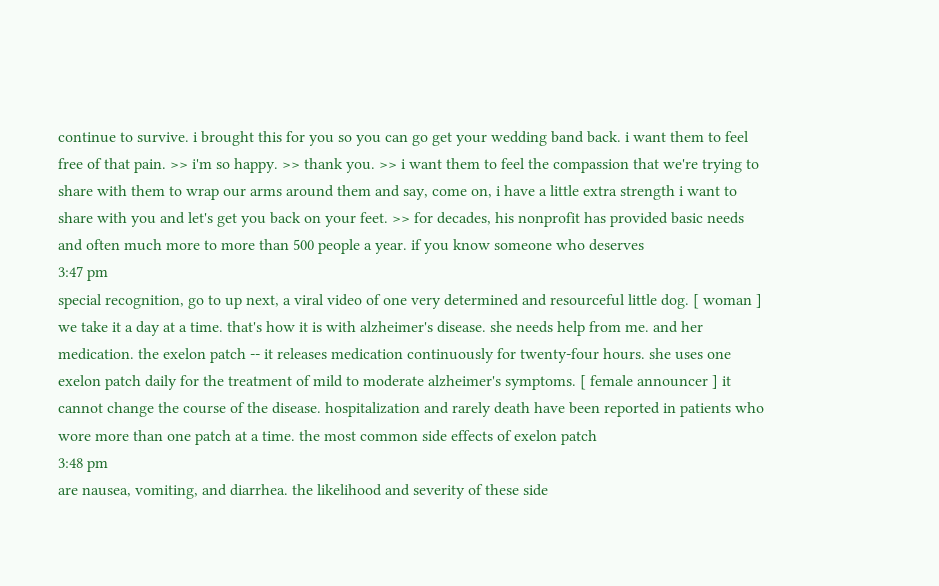continue to survive. i brought this for you so you can go get your wedding band back. i want them to feel free of that pain. >> i'm so happy. >> thank you. >> i want them to feel the compassion that we're trying to share with them to wrap our arms around them and say, come on, i have a little extra strength i want to share with you and let's get you back on your feet. >> for decades, his nonprofit has provided basic needs and often much more to more than 500 people a year. if you know someone who deserves
3:47 pm
special recognition, go to up next, a viral video of one very determined and resourceful little dog. [ woman ] we take it a day at a time. that's how it is with alzheimer's disease. she needs help from me. and her medication. the exelon patch -- it releases medication continuously for twenty-four hours. she uses one exelon patch daily for the treatment of mild to moderate alzheimer's symptoms. [ female announcer ] it cannot change the course of the disease. hospitalization and rarely death have been reported in patients who wore more than one patch at a time. the most common side effects of exelon patch
3:48 pm
are nausea, vomiting, and diarrhea. the likelihood and severity of these side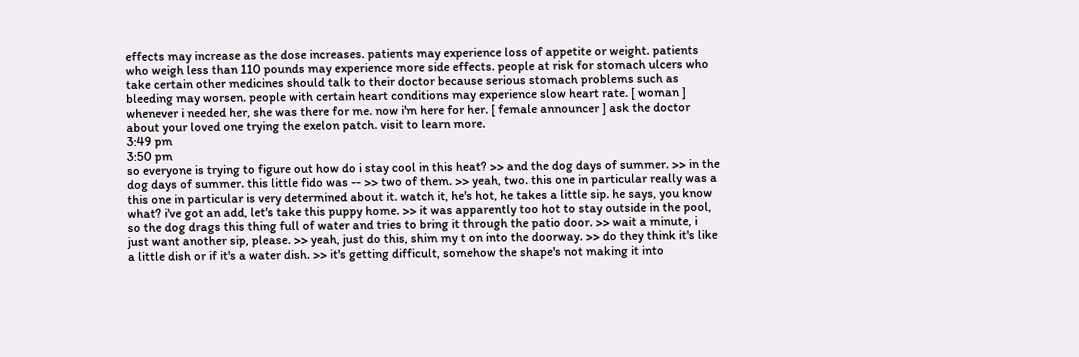effects may increase as the dose increases. patients may experience loss of appetite or weight. patients who weigh less than 110 pounds may experience more side effects. people at risk for stomach ulcers who take certain other medicines should talk to their doctor because serious stomach problems such as bleeding may worsen. people with certain heart conditions may experience slow heart rate. [ woman ] whenever i needed her, she was there for me. now i'm here for her. [ female announcer ] ask the doctor about your loved one trying the exelon patch. visit to learn more.
3:49 pm
3:50 pm
so everyone is trying to figure out how do i stay cool in this heat? >> and the dog days of summer. >> in the dog days of summer. this little fido was -- >> two of them. >> yeah, two. this one in particular really was a this one in particular is very determined about it. watch it, he's hot, he takes a little sip. he says, you know what? i've got an add, let's take this puppy home. >> it was apparently too hot to stay outside in the pool, so the dog drags this thing full of water and tries to bring it through the patio door. >> wait a minute, i just want another sip, please. >> yeah, just do this, shim my t on into the doorway. >> do they think it's like a little dish or if it's a water dish. >> it's getting difficult, somehow the shape's not making it into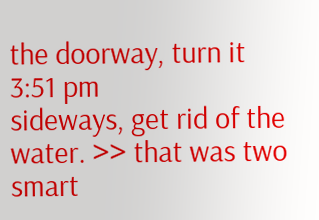the doorway, turn it
3:51 pm
sideways, get rid of the water. >> that was two smart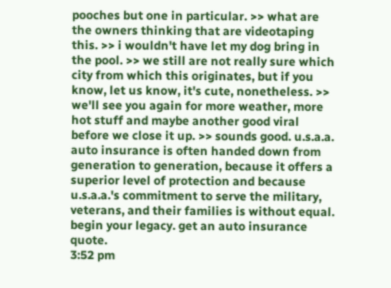pooches but one in particular. >> what are the owners thinking that are videotaping this. >> i wouldn't have let my dog bring in the pool. >> we still are not really sure which city from which this originates, but if you know, let us know, it's cute, nonetheless. >> we'll see you again for more weather, more hot stuff and maybe another good viral before we close it up. >> sounds good. u.s.a.a. auto insurance is often handed down from generation to generation, because it offers a superior level of protection and because u.s.a.a.'s commitment to serve the military, veterans, and their families is without equal. begin your legacy. get an auto insurance quote.
3:52 pm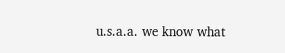u.s.a.a. we know what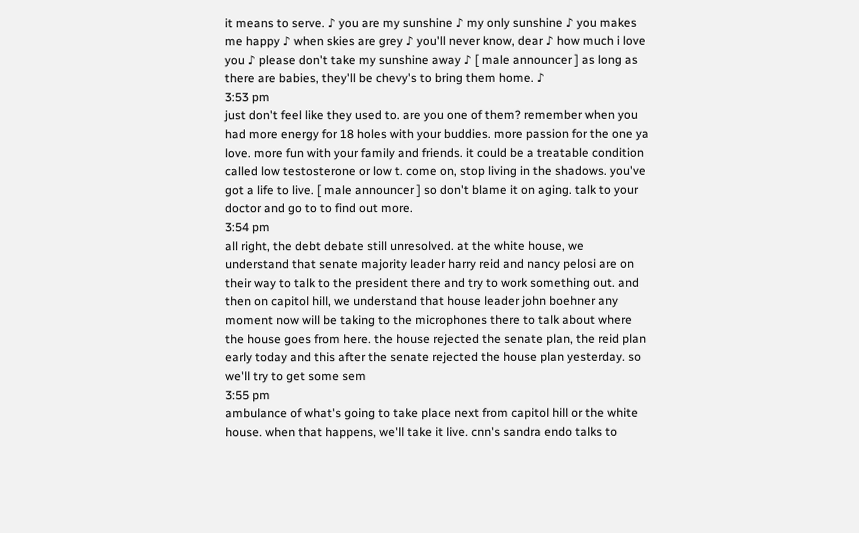it means to serve. ♪ you are my sunshine ♪ my only sunshine ♪ you makes me happy ♪ when skies are grey ♪ you'll never know, dear ♪ how much i love you ♪ please don't take my sunshine away ♪ [ male announcer ] as long as there are babies, they'll be chevy's to bring them home. ♪
3:53 pm
just don't feel like they used to. are you one of them? remember when you had more energy for 18 holes with your buddies. more passion for the one ya love. more fun with your family and friends. it could be a treatable condition called low testosterone or low t. come on, stop living in the shadows. you've got a life to live. [ male announcer ] so don't blame it on aging. talk to your doctor and go to to find out more.
3:54 pm
all right, the debt debate still unresolved. at the white house, we understand that senate majority leader harry reid and nancy pelosi are on their way to talk to the president there and try to work something out. and then on capitol hill, we understand that house leader john boehner any moment now will be taking to the microphones there to talk about where the house goes from here. the house rejected the senate plan, the reid plan early today and this after the senate rejected the house plan yesterday. so we'll try to get some sem
3:55 pm
ambulance of what's going to take place next from capitol hill or the white house. when that happens, we'll take it live. cnn's sandra endo talks to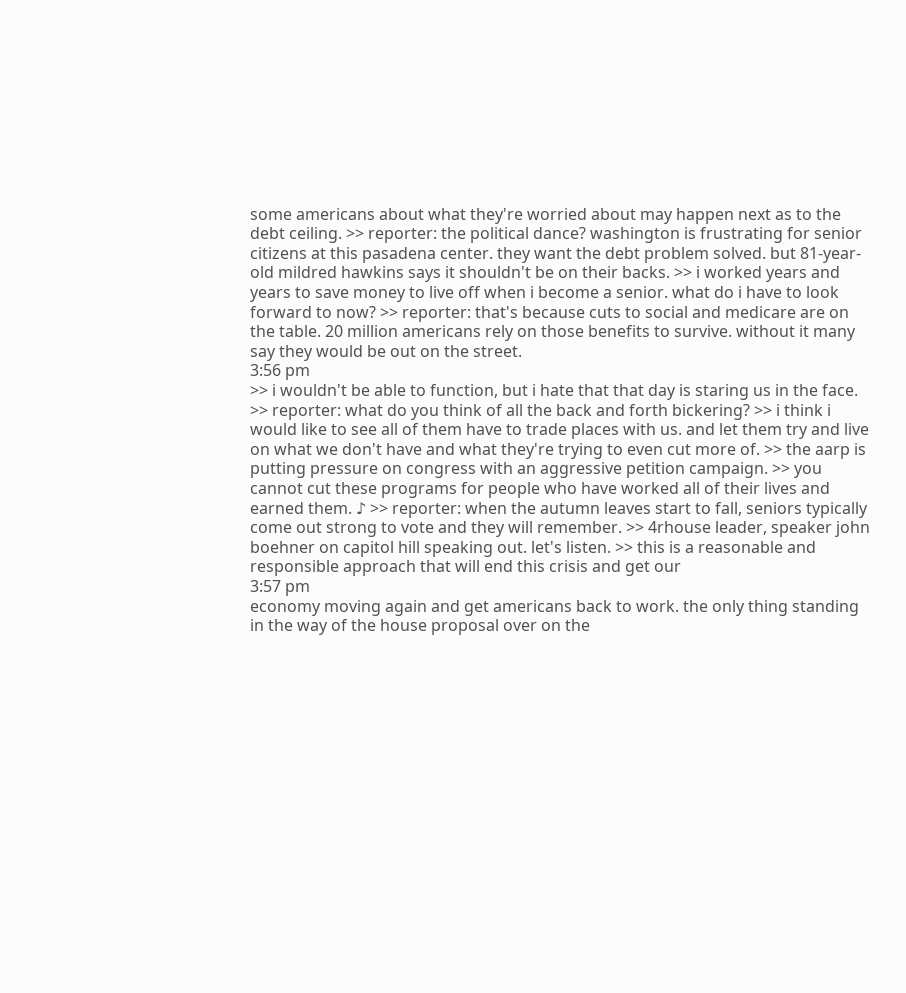some americans about what they're worried about may happen next as to the debt ceiling. >> reporter: the political dance? washington is frustrating for senior citizens at this pasadena center. they want the debt problem solved. but 81-year-old mildred hawkins says it shouldn't be on their backs. >> i worked years and years to save money to live off when i become a senior. what do i have to look forward to now? >> reporter: that's because cuts to social and medicare are on the table. 20 million americans rely on those benefits to survive. without it many say they would be out on the street.
3:56 pm
>> i wouldn't be able to function, but i hate that that day is staring us in the face. >> reporter: what do you think of all the back and forth bickering? >> i think i would like to see all of them have to trade places with us. and let them try and live on what we don't have and what they're trying to even cut more of. >> the aarp is putting pressure on congress with an aggressive petition campaign. >> you cannot cut these programs for people who have worked all of their lives and earned them. ♪ >> reporter: when the autumn leaves start to fall, seniors typically come out strong to vote and they will remember. >> 4rhouse leader, speaker john boehner on capitol hill speaking out. let's listen. >> this is a reasonable and responsible approach that will end this crisis and get our
3:57 pm
economy moving again and get americans back to work. the only thing standing in the way of the house proposal over on the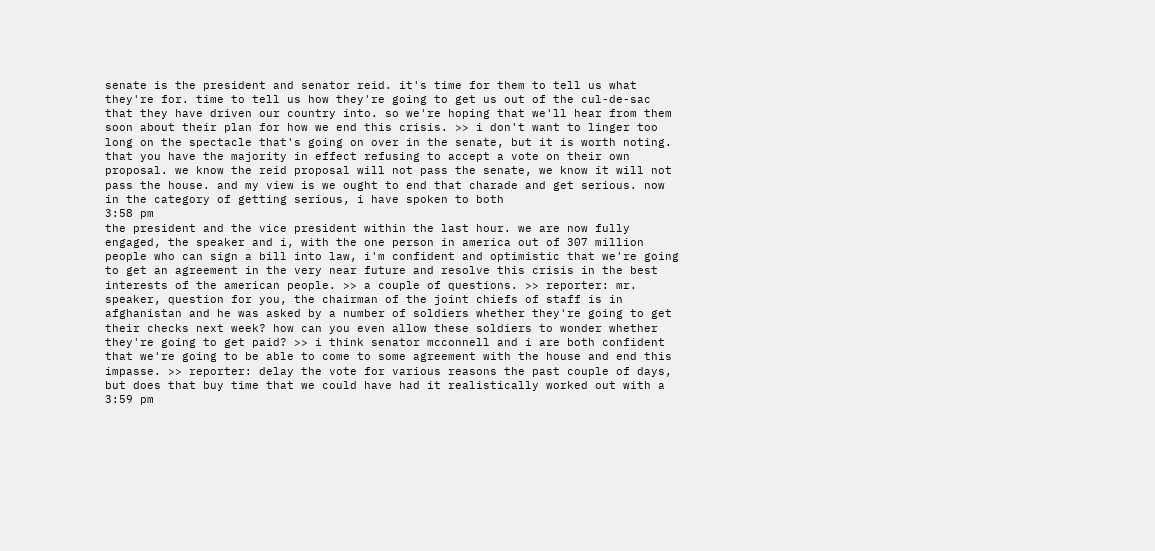senate is the president and senator reid. it's time for them to tell us what they're for. time to tell us how they're going to get us out of the cul-de-sac that they have driven our country into. so we're hoping that we'll hear from them soon about their plan for how we end this crisis. >> i don't want to linger too long on the spectacle that's going on over in the senate, but it is worth noting. that you have the majority in effect refusing to accept a vote on their own proposal. we know the reid proposal will not pass the senate, we know it will not pass the house. and my view is we ought to end that charade and get serious. now in the category of getting serious, i have spoken to both
3:58 pm
the president and the vice president within the last hour. we are now fully engaged, the speaker and i, with the one person in america out of 307 million people who can sign a bill into law, i'm confident and optimistic that we're going to get an agreement in the very near future and resolve this crisis in the best interests of the american people. >> a couple of questions. >> reporter: mr. speaker, question for you, the chairman of the joint chiefs of staff is in afghanistan and he was asked by a number of soldiers whether they're going to get their checks next week? how can you even allow these soldiers to wonder whether they're going to get paid? >> i think senator mcconnell and i are both confident that we're going to be able to come to some agreement with the house and end this impasse. >> reporter: delay the vote for various reasons the past couple of days, but does that buy time that we could have had it realistically worked out with a
3:59 pm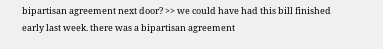bipartisan agreement next door? >> we could have had this bill finished early last week. there was a bipartisan agreement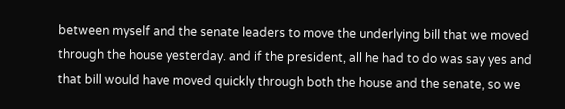between myself and the senate leaders to move the underlying bill that we moved through the house yesterday. and if the president, all he had to do was say yes and that bill would have moved quickly through both the house and the senate, so we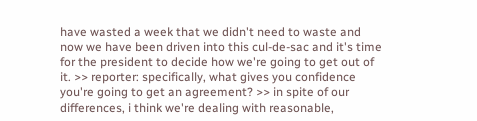have wasted a week that we didn't need to waste and now we have been driven into this cul-de-sac and it's time for the president to decide how we're going to get out of it. >> reporter: specifically, what gives you confidence you're going to get an agreement? >> in spite of our differences, i think we're dealing with reasonable,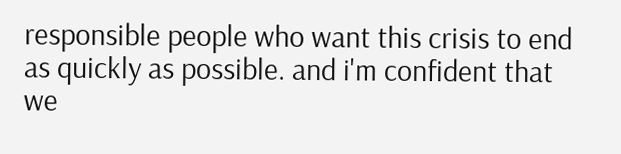responsible people who want this crisis to end as quickly as possible. and i'm confident that we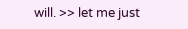will. >> let me just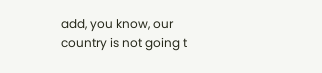add, you know, our country is not going t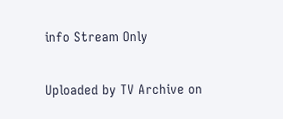info Stream Only

Uploaded by TV Archive on